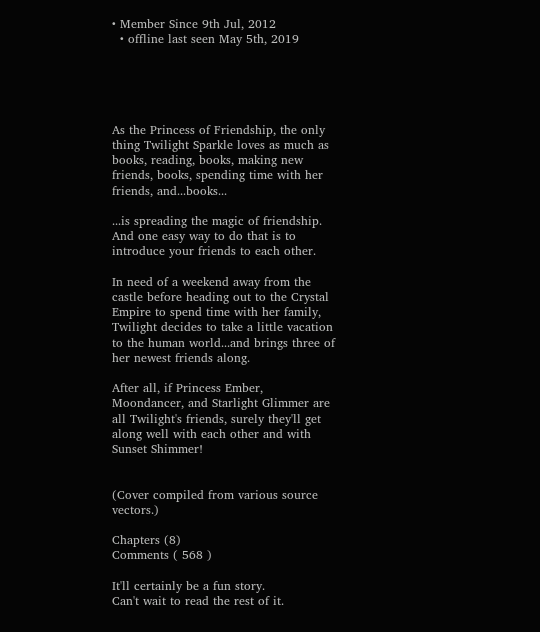• Member Since 9th Jul, 2012
  • offline last seen May 5th, 2019





As the Princess of Friendship, the only thing Twilight Sparkle loves as much as books, reading, books, making new friends, books, spending time with her friends, and...books...

...is spreading the magic of friendship. And one easy way to do that is to introduce your friends to each other.

In need of a weekend away from the castle before heading out to the Crystal Empire to spend time with her family, Twilight decides to take a little vacation to the human world...and brings three of her newest friends along.

After all, if Princess Ember, Moondancer, and Starlight Glimmer are all Twilight's friends, surely they'll get along well with each other and with Sunset Shimmer!


(Cover compiled from various source vectors.)

Chapters (8)
Comments ( 568 )

It'll certainly be a fun story.
Can't wait to read the rest of it.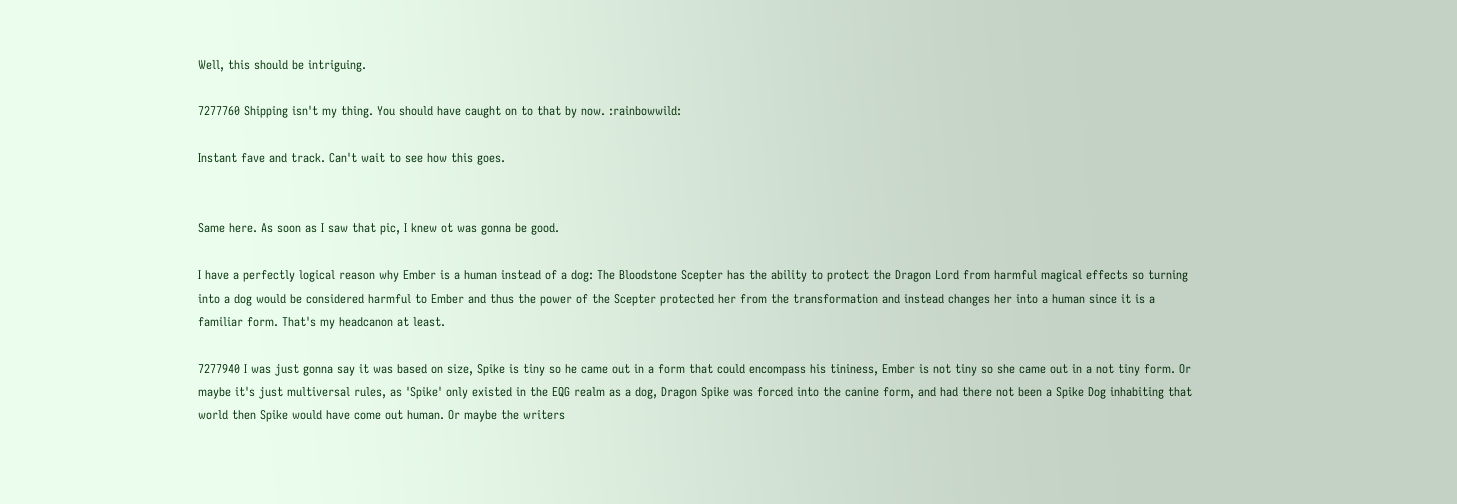Well, this should be intriguing.

7277760 Shipping isn't my thing. You should have caught on to that by now. :rainbowwild:

Instant fave and track. Can't wait to see how this goes.


Same here. As soon as I saw that pic, I knew ot was gonna be good.

I have a perfectly logical reason why Ember is a human instead of a dog: The Bloodstone Scepter has the ability to protect the Dragon Lord from harmful magical effects so turning into a dog would be considered harmful to Ember and thus the power of the Scepter protected her from the transformation and instead changes her into a human since it is a familiar form. That's my headcanon at least.

7277940 I was just gonna say it was based on size, Spike is tiny so he came out in a form that could encompass his tininess, Ember is not tiny so she came out in a not tiny form. Or maybe it's just multiversal rules, as 'Spike' only existed in the EQG realm as a dog, Dragon Spike was forced into the canine form, and had there not been a Spike Dog inhabiting that world then Spike would have come out human. Or maybe the writers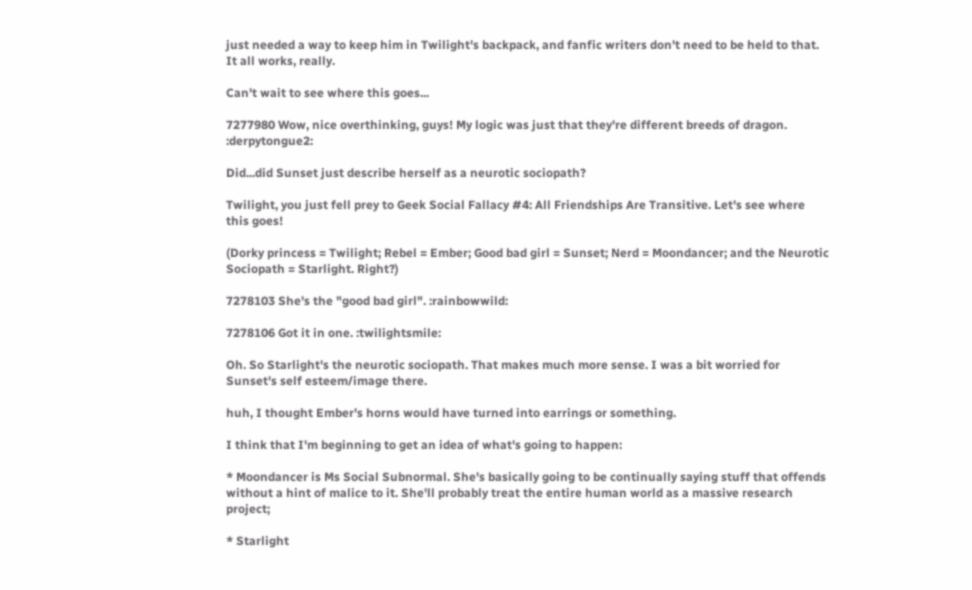just needed a way to keep him in Twilight's backpack, and fanfic writers don't need to be held to that. It all works, really.

Can't wait to see where this goes...

7277980 Wow, nice overthinking, guys! My logic was just that they're different breeds of dragon. :derpytongue2:

Did...did Sunset just describe herself as a neurotic sociopath?

Twilight, you just fell prey to Geek Social Fallacy #4: All Friendships Are Transitive. Let's see where this goes!

(Dorky princess = Twilight; Rebel = Ember; Good bad girl = Sunset; Nerd = Moondancer; and the Neurotic Sociopath = Starlight. Right?)

7278103 She's the "good bad girl". :rainbowwild:

7278106 Got it in one. :twilightsmile:

Oh. So Starlight's the neurotic sociopath. That makes much more sense. I was a bit worried for Sunset's self esteem/image there.

huh, I thought Ember's horns would have turned into earrings or something.

I think that I'm beginning to get an idea of what's going to happen:

* Moondancer is Ms Social Subnormal. She's basically going to be continually saying stuff that offends without a hint of malice to it. She'll probably treat the entire human world as a massive research project;

* Starlight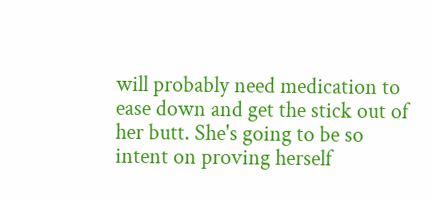will probably need medication to ease down and get the stick out of her butt. She's going to be so intent on proving herself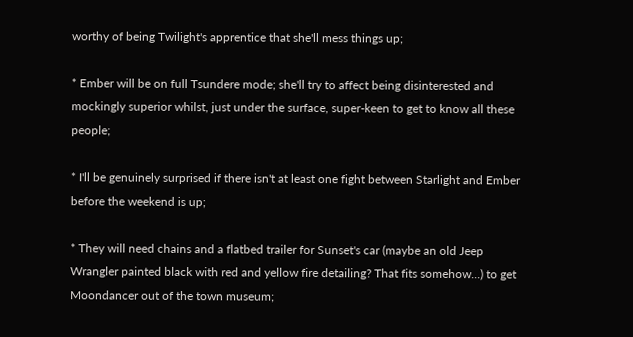worthy of being Twilight's apprentice that she'll mess things up;

* Ember will be on full Tsundere mode; she'll try to affect being disinterested and mockingly superior whilst, just under the surface, super-keen to get to know all these people;

* I'll be genuinely surprised if there isn't at least one fight between Starlight and Ember before the weekend is up;

* They will need chains and a flatbed trailer for Sunset's car (maybe an old Jeep Wrangler painted black with red and yellow fire detailing? That fits somehow...) to get Moondancer out of the town museum;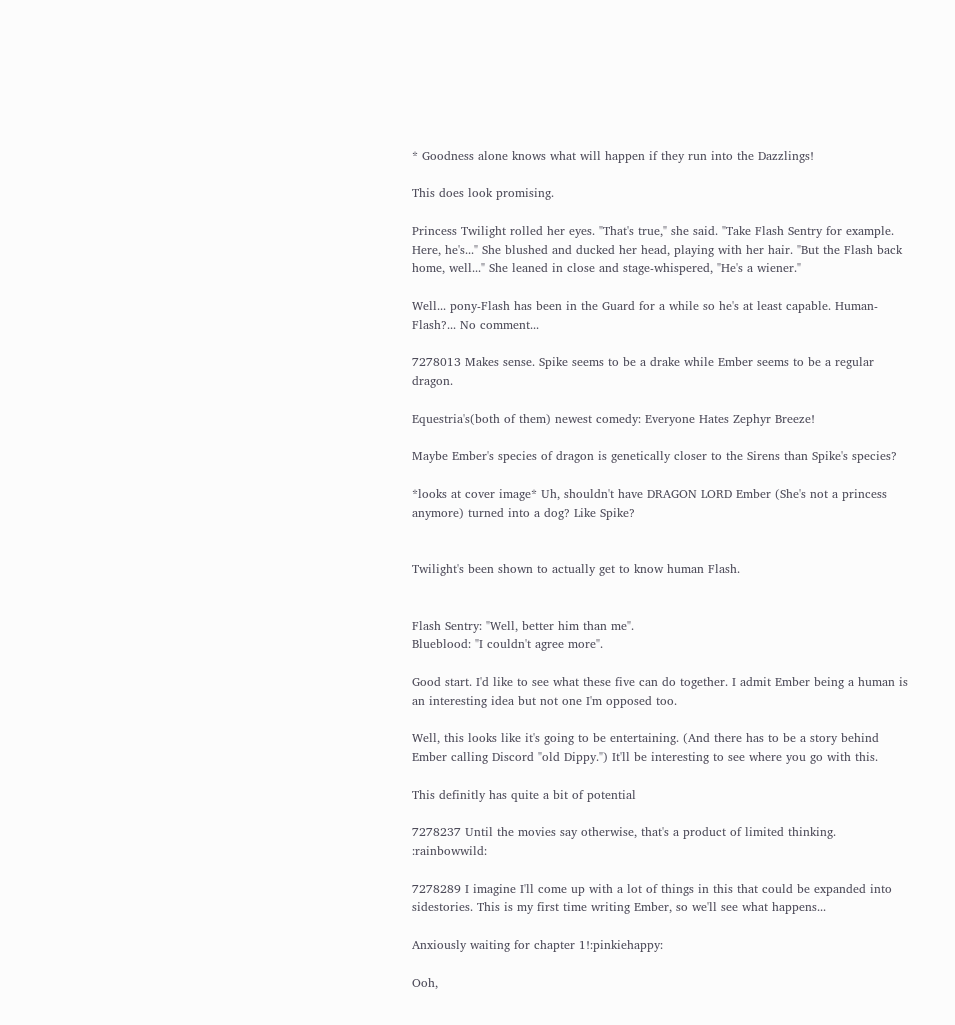* Goodness alone knows what will happen if they run into the Dazzlings!

This does look promising.

Princess Twilight rolled her eyes. "That's true," she said. "Take Flash Sentry for example. Here, he's..." She blushed and ducked her head, playing with her hair. "But the Flash back home, well..." She leaned in close and stage-whispered, "He's a wiener."

Well... pony-Flash has been in the Guard for a while so he's at least capable. Human-Flash?... No comment...

7278013 Makes sense. Spike seems to be a drake while Ember seems to be a regular dragon.

Equestria's(both of them) newest comedy: Everyone Hates Zephyr Breeze!

Maybe Ember's species of dragon is genetically closer to the Sirens than Spike's species?

*looks at cover image* Uh, shouldn't have DRAGON LORD Ember (She's not a princess anymore) turned into a dog? Like Spike?


Twilight's been shown to actually get to know human Flash.


Flash Sentry: "Well, better him than me".
Blueblood: "I couldn't agree more".

Good start. I'd like to see what these five can do together. I admit Ember being a human is an interesting idea but not one I'm opposed too.

Well, this looks like it's going to be entertaining. (And there has to be a story behind Ember calling Discord "old Dippy.") It'll be interesting to see where you go with this.

This definitly has quite a bit of potential

7278237 Until the movies say otherwise, that's a product of limited thinking. :rainbowwild:

7278289 I imagine I'll come up with a lot of things in this that could be expanded into sidestories. This is my first time writing Ember, so we'll see what happens...

Anxiously waiting for chapter 1!:pinkiehappy:

Ooh,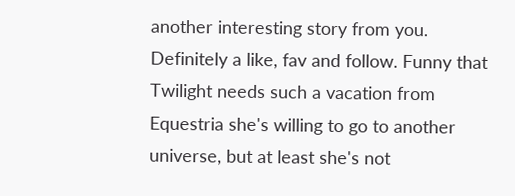another interesting story from you. Definitely a like, fav and follow. Funny that Twilight needs such a vacation from Equestria she's willing to go to another universe, but at least she's not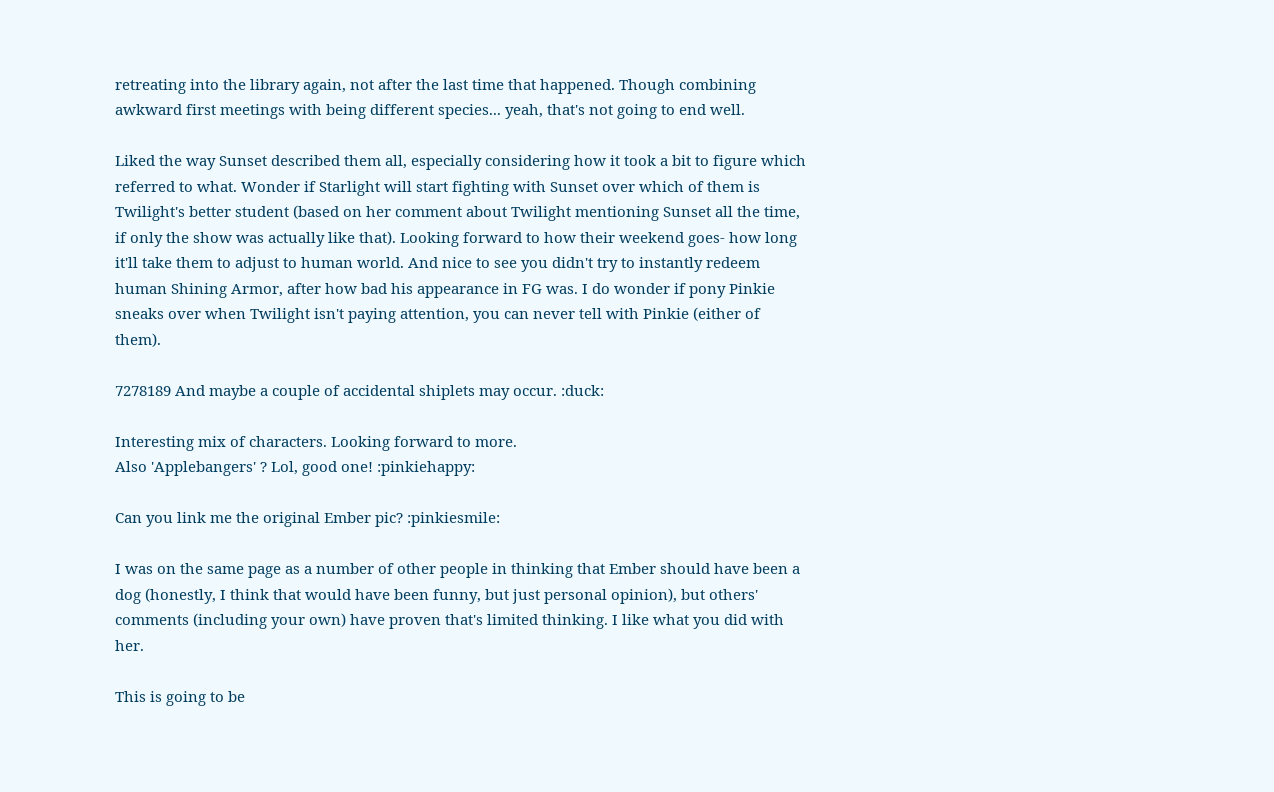retreating into the library again, not after the last time that happened. Though combining awkward first meetings with being different species... yeah, that's not going to end well.

Liked the way Sunset described them all, especially considering how it took a bit to figure which referred to what. Wonder if Starlight will start fighting with Sunset over which of them is Twilight's better student (based on her comment about Twilight mentioning Sunset all the time, if only the show was actually like that). Looking forward to how their weekend goes- how long it'll take them to adjust to human world. And nice to see you didn't try to instantly redeem human Shining Armor, after how bad his appearance in FG was. I do wonder if pony Pinkie sneaks over when Twilight isn't paying attention, you can never tell with Pinkie (either of them).

7278189 And maybe a couple of accidental shiplets may occur. :duck:

Interesting mix of characters. Looking forward to more.
Also 'Applebangers' ? Lol, good one! :pinkiehappy:

Can you link me the original Ember pic? :pinkiesmile:

I was on the same page as a number of other people in thinking that Ember should have been a dog (honestly, I think that would have been funny, but just personal opinion), but others' comments (including your own) have proven that's limited thinking. I like what you did with her.

This is going to be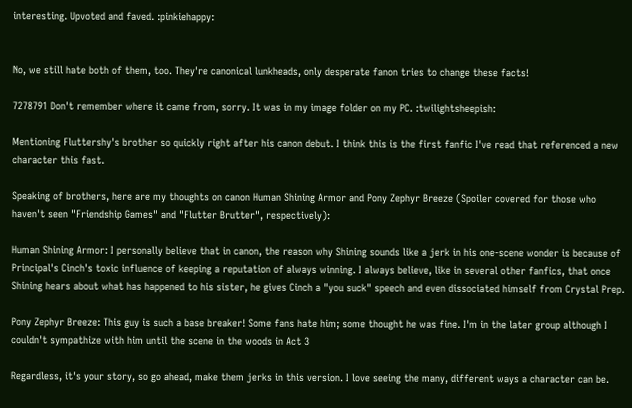interesting. Upvoted and faved. :pinkiehappy:


No, we still hate both of them, too. They're canonical lunkheads, only desperate fanon tries to change these facts!

7278791 Don't remember where it came from, sorry. It was in my image folder on my PC. :twilightsheepish:

Mentioning Fluttershy's brother so quickly right after his canon debut. I think this is the first fanfic I've read that referenced a new character this fast.

Speaking of brothers, here are my thoughts on canon Human Shining Armor and Pony Zephyr Breeze (Spoiler covered for those who haven't seen "Friendship Games" and "Flutter Brutter", respectively):

Human Shining Armor: I personally believe that in canon, the reason why Shining sounds like a jerk in his one-scene wonder is because of Principal's Cinch's toxic influence of keeping a reputation of always winning. I always believe, like in several other fanfics, that once Shining hears about what has happened to his sister, he gives Cinch a "you suck" speech and even dissociated himself from Crystal Prep.

Pony Zephyr Breeze: This guy is such a base breaker! Some fans hate him; some thought he was fine. I'm in the later group although I couldn't sympathize with him until the scene in the woods in Act 3

Regardless, it's your story, so go ahead, make them jerks in this version. I love seeing the many, different ways a character can be.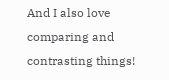And I also love comparing and contrasting things!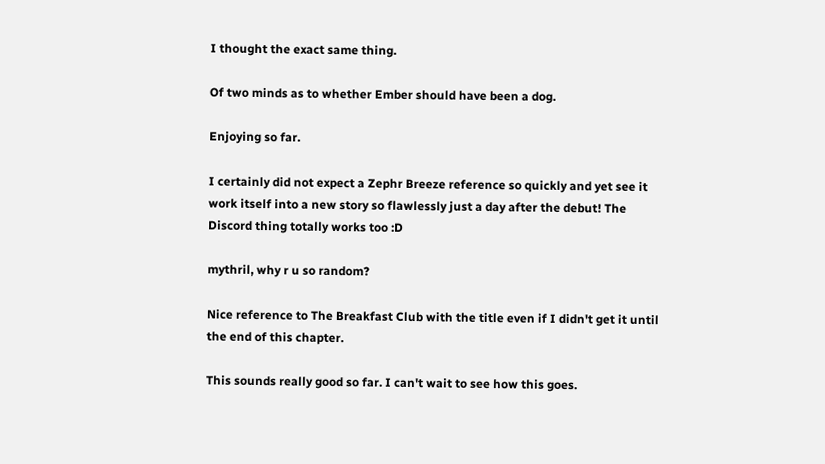I thought the exact same thing.

Of two minds as to whether Ember should have been a dog.

Enjoying so far.

I certainly did not expect a Zephr Breeze reference so quickly and yet see it work itself into a new story so flawlessly just a day after the debut! The Discord thing totally works too :D

mythril, why r u so random?

Nice reference to The Breakfast Club with the title even if I didn't get it until the end of this chapter.

This sounds really good so far. I can't wait to see how this goes.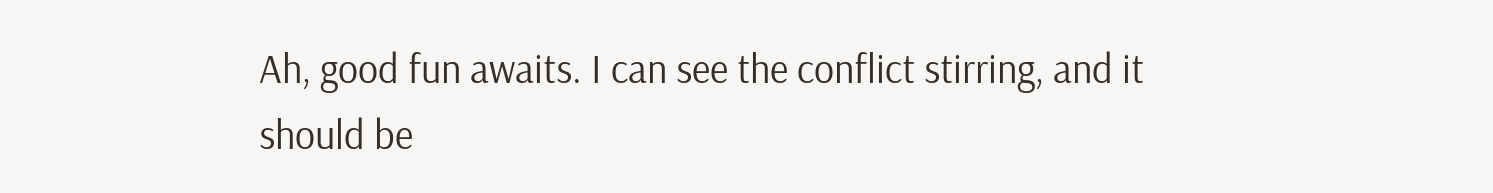Ah, good fun awaits. I can see the conflict stirring, and it should be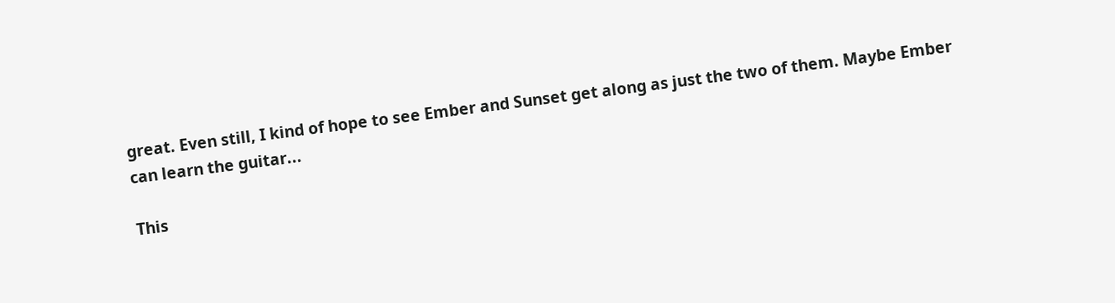great. Even still, I kind of hope to see Ember and Sunset get along as just the two of them. Maybe Ember can learn the guitar...

This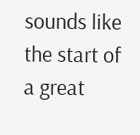sounds like the start of a great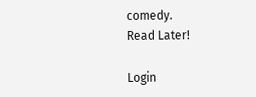comedy.
Read Later!

Login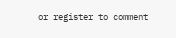or register to comment